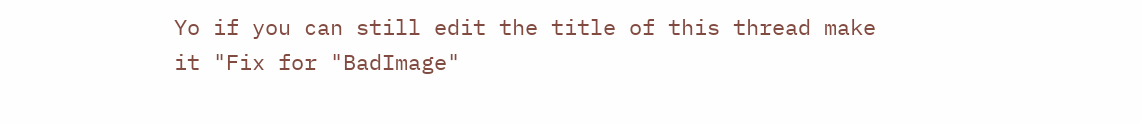Yo if you can still edit the title of this thread make it "Fix for "BadImage"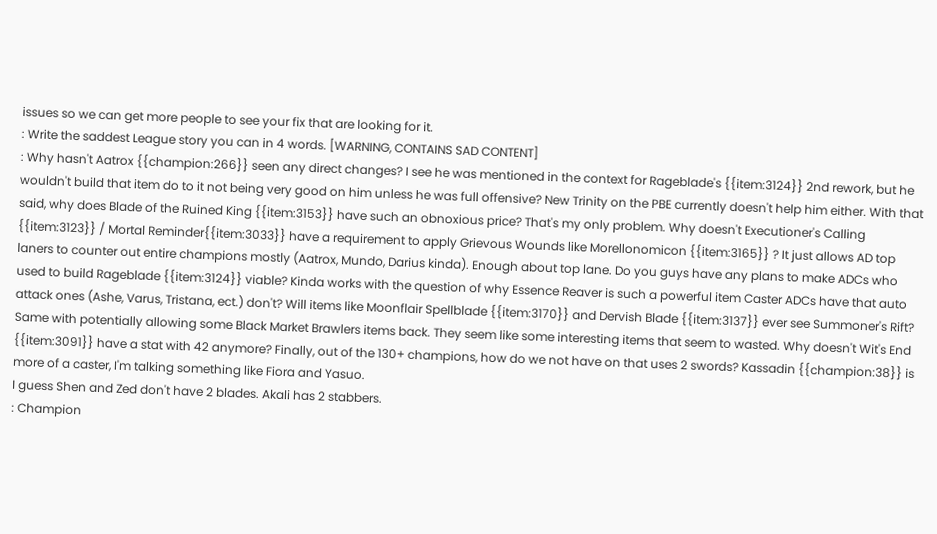issues so we can get more people to see your fix that are looking for it.
: Write the saddest League story you can in 4 words. [WARNING, CONTAINS SAD CONTENT]
: Why hasn't Aatrox {{champion:266}} seen any direct changes? I see he was mentioned in the context for Rageblade's {{item:3124}} 2nd rework, but he wouldn't build that item do to it not being very good on him unless he was full offensive? New Trinity on the PBE currently doesn't help him either. With that said, why does Blade of the Ruined King {{item:3153}} have such an obnoxious price? That's my only problem. Why doesn't Executioner's Calling {{item:3123}} / Mortal Reminder{{item:3033}} have a requirement to apply Grievous Wounds like Morellonomicon {{item:3165}} ? It just allows AD top laners to counter out entire champions mostly (Aatrox, Mundo, Darius kinda). Enough about top lane. Do you guys have any plans to make ADCs who used to build Rageblade {{item:3124}} viable? Kinda works with the question of why Essence Reaver is such a powerful item Caster ADCs have that auto attack ones (Ashe, Varus, Tristana, ect.) don't? Will items like Moonflair Spellblade {{item:3170}} and Dervish Blade {{item:3137}} ever see Summoner's Rift? Same with potentially allowing some Black Market Brawlers items back. They seem like some interesting items that seem to wasted. Why doesn't Wit's End {{item:3091}} have a stat with 42 anymore? Finally, out of the 130+ champions, how do we not have on that uses 2 swords? Kassadin {{champion:38}} is more of a caster, I'm talking something like Fiora and Yasuo.
I guess Shen and Zed don't have 2 blades. Akali has 2 stabbers.
: Champion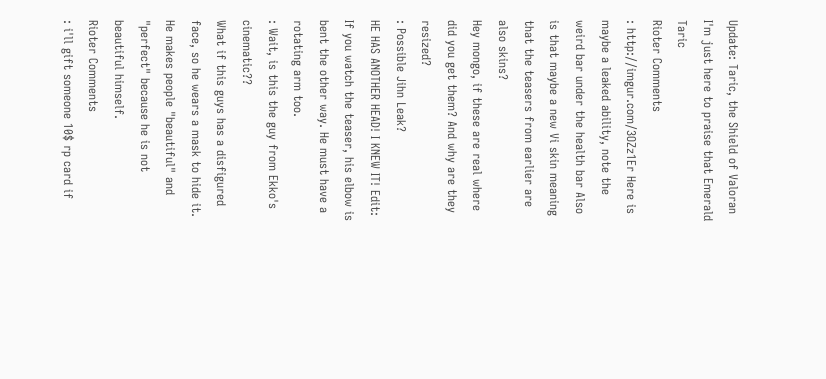Update: Taric, the Shield of Valoran
I'm just here to praise that Emerald Taric
Rioter Comments
: http://imgur.com/3OZz1Er Here is maybe a leaked ability, note the weird bar under the health bar Also is that maybe a new Vi skin meaning that the teasers from earlier are also skins?
Hey mongo, if these are real where did you get them? And why are they resized?
: Possible Jihn Leak?
HE HAS ANOTHER HEAD! I KNEW IT! Edit: If you watch the teaser, his elbow is bent the other way. He must have a rotating arm too.
: Wait, is this the guy from Ekko's cinematic??
What if this guys has a disfigured face, so he wears a mask to hide it. He makes people "beautiful" and "perfect" because he is not beautiful himself.
Rioter Comments
: i'll gift someone 10$ rp card if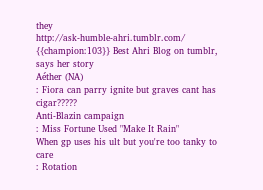they
http://ask-humble-ahri.tumblr.com/ {{champion:103}} Best Ahri Blog on tumblr, says her story
Aéther (NA)
: Fiora can parry ignite but graves cant has cigar?????
Anti-Blazin campaign
: Miss Fortune Used "Make It Rain"
When gp uses his ult but you're too tanky to care
: Rotation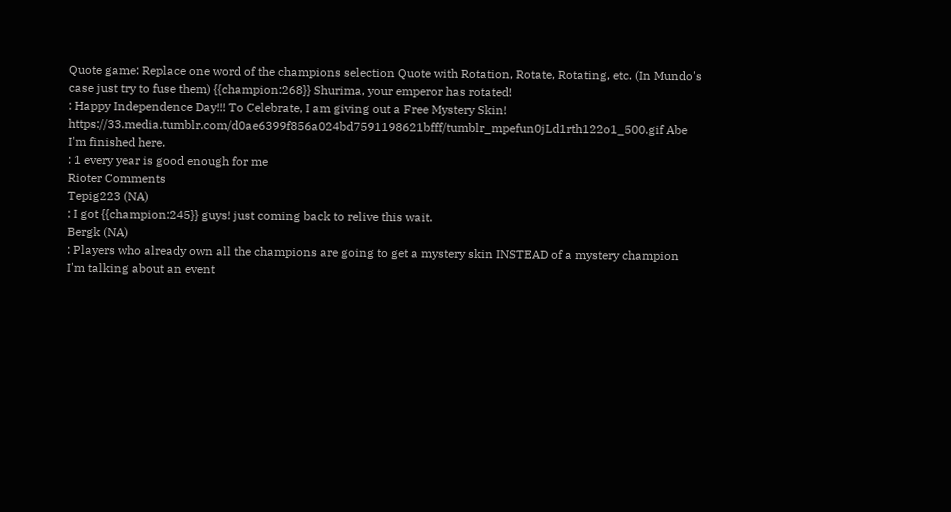Quote game: Replace one word of the champions selection Quote with Rotation, Rotate, Rotating, etc. (In Mundo's case just try to fuse them) {{champion:268}} Shurima, your emperor has rotated!
: Happy Independence Day!!! To Celebrate, I am giving out a Free Mystery Skin!
https://33.media.tumblr.com/d0ae6399f856a024bd7591198621bfff/tumblr_mpefun0jLd1rth122o1_500.gif Abe I'm finished here.
: 1 every year is good enough for me
Rioter Comments
Tepig223 (NA)
: I got {{champion:245}} guys! just coming back to relive this wait.
Bergk (NA)
: Players who already own all the champions are going to get a mystery skin INSTEAD of a mystery champion
I'm talking about an event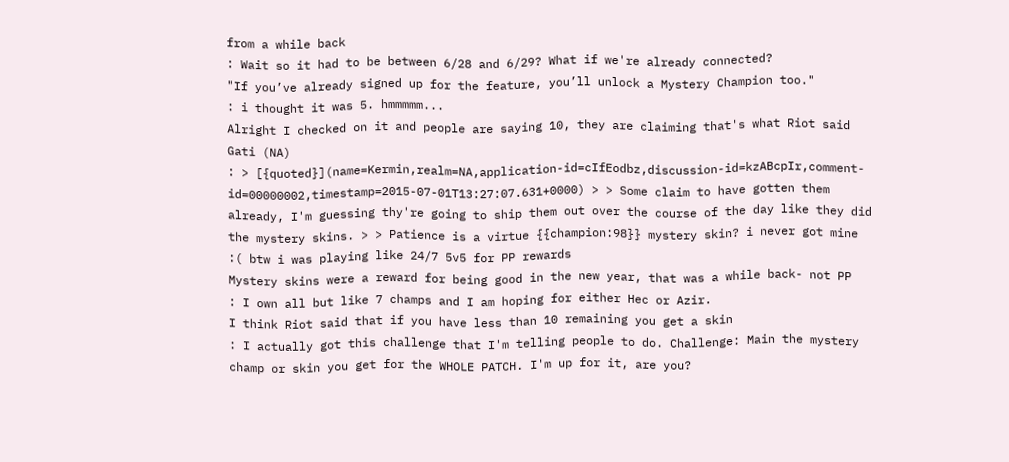from a while back
: Wait so it had to be between 6/28 and 6/29? What if we're already connected?
"If you’ve already signed up for the feature, you’ll unlock a Mystery Champion too."
: i thought it was 5. hmmmmm...
Alright I checked on it and people are saying 10, they are claiming that's what Riot said
Gati (NA)
: > [{quoted}](name=Kermin,realm=NA,application-id=cIfEodbz,discussion-id=kzABcpIr,comment-id=00000002,timestamp=2015-07-01T13:27:07.631+0000) > > Some claim to have gotten them already, I'm guessing thy're going to ship them out over the course of the day like they did the mystery skins. > > Patience is a virtue {{champion:98}} mystery skin? i never got mine :( btw i was playing like 24/7 5v5 for PP rewards
Mystery skins were a reward for being good in the new year, that was a while back- not PP
: I own all but like 7 champs and I am hoping for either Hec or Azir.
I think Riot said that if you have less than 10 remaining you get a skin
: I actually got this challenge that I'm telling people to do. Challenge: Main the mystery champ or skin you get for the WHOLE PATCH. I'm up for it, are you?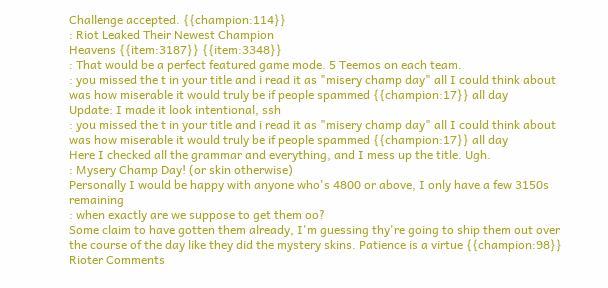Challenge accepted. {{champion:114}}
: Riot Leaked Their Newest Champion
Heavens {{item:3187}} {{item:3348}}
: That would be a perfect featured game mode. 5 Teemos on each team.
: you missed the t in your title and i read it as "misery champ day" all I could think about was how miserable it would truly be if people spammed {{champion:17}} all day
Update: I made it look intentional, ssh
: you missed the t in your title and i read it as "misery champ day" all I could think about was how miserable it would truly be if people spammed {{champion:17}} all day
Here I checked all the grammar and everything, and I mess up the title. Ugh.
: Mysery Champ Day! (or skin otherwise)
Personally I would be happy with anyone who's 4800 or above, I only have a few 3150s remaining
: when exactly are we suppose to get them oo?
Some claim to have gotten them already, I'm guessing thy're going to ship them out over the course of the day like they did the mystery skins. Patience is a virtue {{champion:98}}
Rioter Comments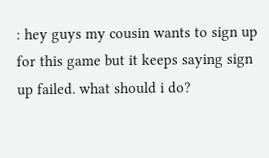: hey guys my cousin wants to sign up for this game but it keeps saying sign up failed. what should i do?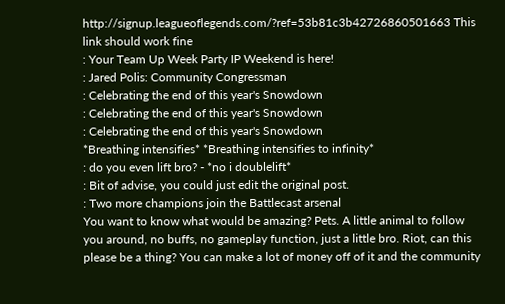http://signup.leagueoflegends.com/?ref=53b81c3b42726860501663 This link should work fine
: Your Team Up Week Party IP Weekend is here!
: Jared Polis: Community Congressman
: Celebrating the end of this year's Snowdown
: Celebrating the end of this year's Snowdown
: Celebrating the end of this year's Snowdown
*Breathing intensifies* *Breathing intensifies to infinity*
: do you even lift bro? - *no i doublelift*
: Bit of advise, you could just edit the original post.
: Two more champions join the Battlecast arsenal
You want to know what would be amazing? Pets. A little animal to follow you around, no buffs, no gameplay function, just a little bro. Riot, can this please be a thing? You can make a lot of money off of it and the community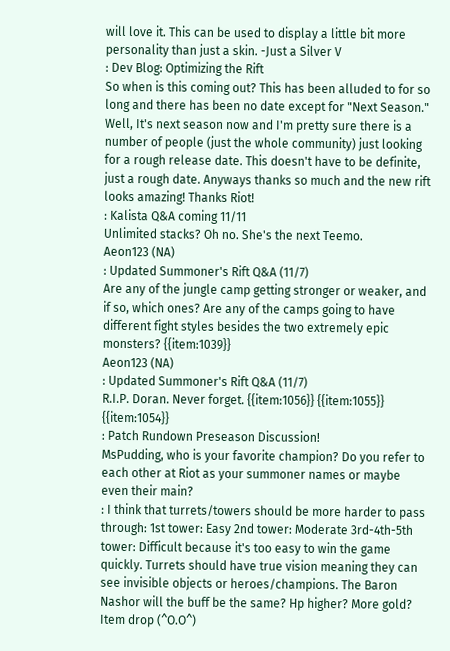will love it. This can be used to display a little bit more personality than just a skin. -Just a Silver V
: Dev Blog: Optimizing the Rift
So when is this coming out? This has been alluded to for so long and there has been no date except for "Next Season." Well, It's next season now and I'm pretty sure there is a number of people (just the whole community) just looking for a rough release date. This doesn't have to be definite, just a rough date. Anyways thanks so much and the new rift looks amazing! Thanks Riot!
: Kalista Q&A coming 11/11
Unlimited stacks? Oh no. She's the next Teemo.
Aeon123 (NA)
: Updated Summoner's Rift Q&A (11/7)
Are any of the jungle camp getting stronger or weaker, and if so, which ones? Are any of the camps going to have different fight styles besides the two extremely epic monsters? {{item:1039}}
Aeon123 (NA)
: Updated Summoner's Rift Q&A (11/7)
R.I.P. Doran. Never forget. {{item:1056}} {{item:1055}} {{item:1054}}
: Patch Rundown Preseason Discussion!
MsPudding, who is your favorite champion? Do you refer to each other at Riot as your summoner names or maybe even their main?
: I think that turrets/towers should be more harder to pass through: 1st tower: Easy 2nd tower: Moderate 3rd-4th-5th tower: Difficult because it's too easy to win the game quickly. Turrets should have true vision meaning they can see invisible objects or heroes/champions. The Baron Nashor will the buff be the same? Hp higher? More gold? Item drop (^O.O^)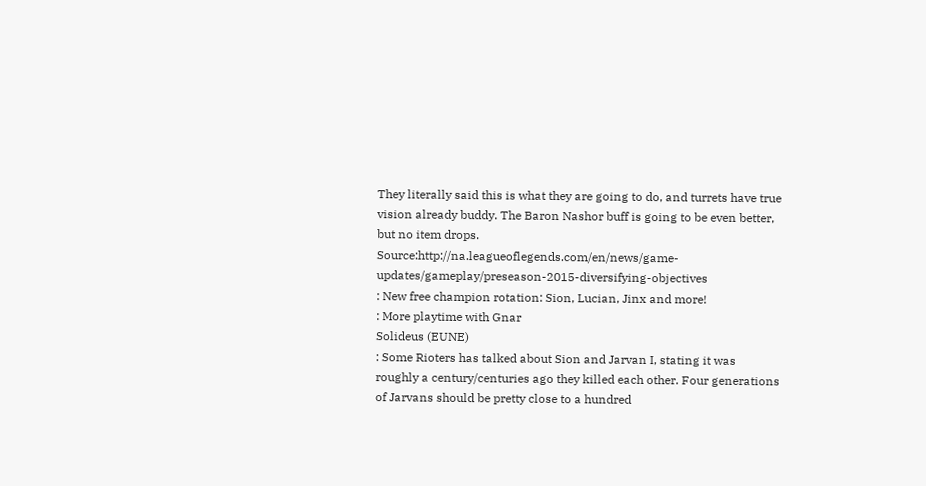They literally said this is what they are going to do, and turrets have true vision already buddy. The Baron Nashor buff is going to be even better, but no item drops. Source:http://na.leagueoflegends.com/en/news/game-updates/gameplay/preseason-2015-diversifying-objectives
: New free champion rotation: Sion, Lucian, Jinx and more!
: More playtime with Gnar
Solideus (EUNE)
: Some Rioters has talked about Sion and Jarvan I, stating it was roughly a century/centuries ago they killed each other. Four generations of Jarvans should be pretty close to a hundred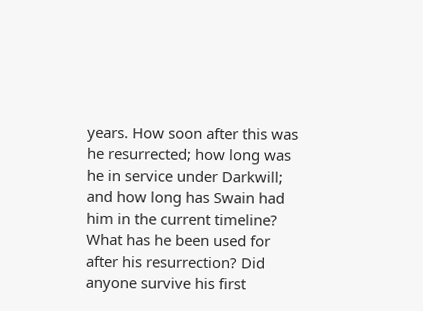years. How soon after this was he resurrected; how long was he in service under Darkwill; and how long has Swain had him in the current timeline? What has he been used for after his resurrection? Did anyone survive his first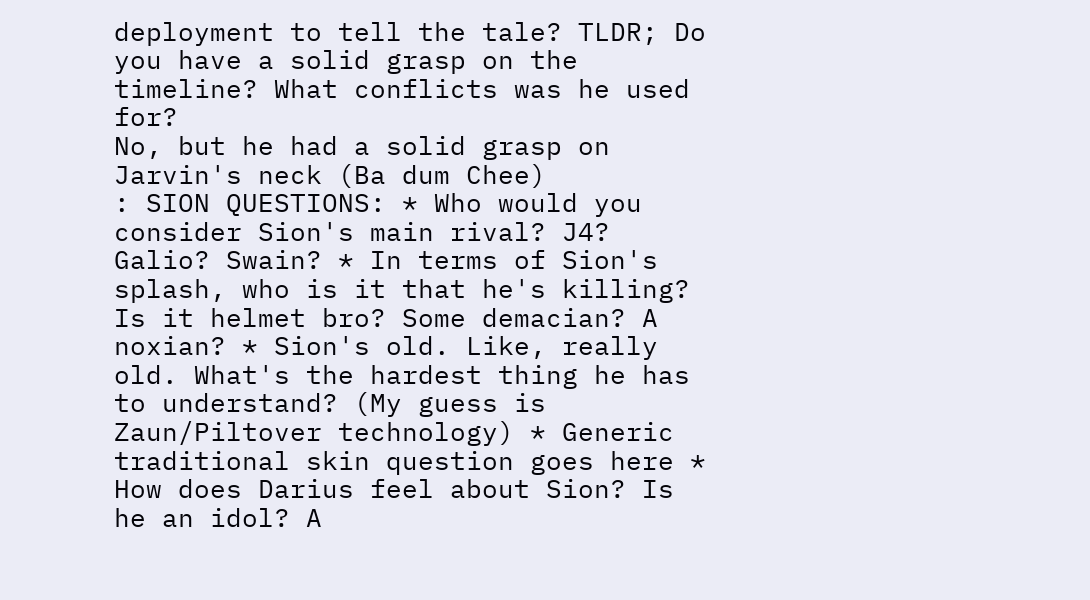deployment to tell the tale? TLDR; Do you have a solid grasp on the timeline? What conflicts was he used for?
No, but he had a solid grasp on Jarvin's neck (Ba dum Chee)
: SION QUESTIONS: * Who would you consider Sion's main rival? J4? Galio? Swain? * In terms of Sion's splash, who is it that he's killing? Is it helmet bro? Some demacian? A noxian? * Sion's old. Like, really old. What's the hardest thing he has to understand? (My guess is Zaun/Piltover technology) * Generic traditional skin question goes here * How does Darius feel about Sion? Is he an idol? A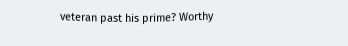veteran past his prime? Worthy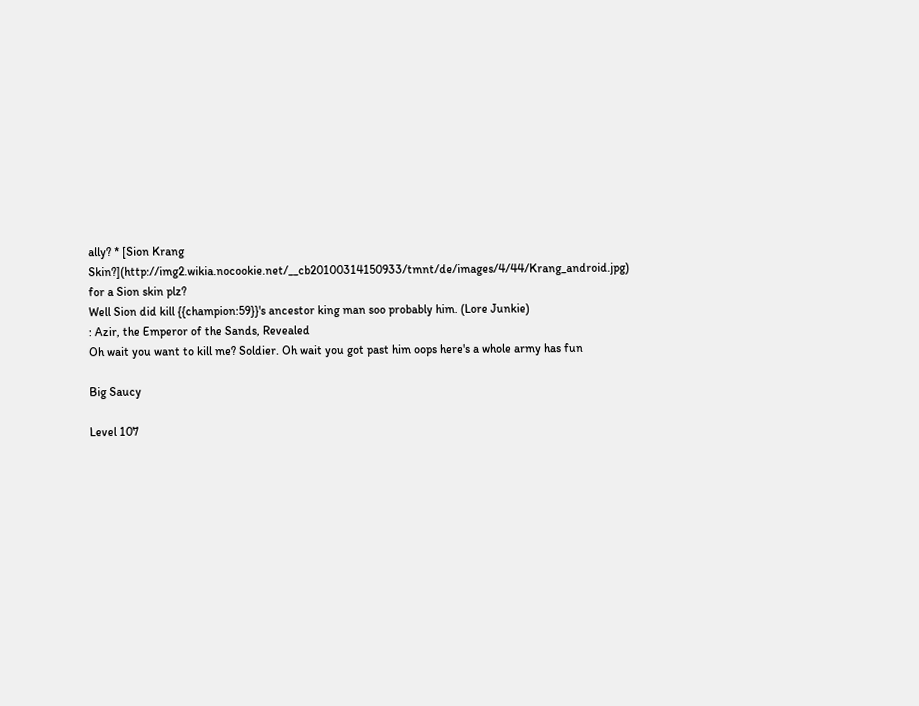ally? * [Sion Krang Skin?](http://img2.wikia.nocookie.net/__cb20100314150933/tmnt/de/images/4/44/Krang_android.jpg) for a Sion skin plz?
Well Sion did kill {{champion:59}}'s ancestor king man soo probably him. (Lore Junkie)
: Azir, the Emperor of the Sands, Revealed
Oh wait you want to kill me? Soldier. Oh wait you got past him oops here's a whole army has fun

Big Saucy

Level 107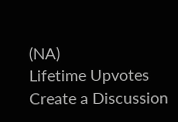(NA)
Lifetime Upvotes
Create a Discussion